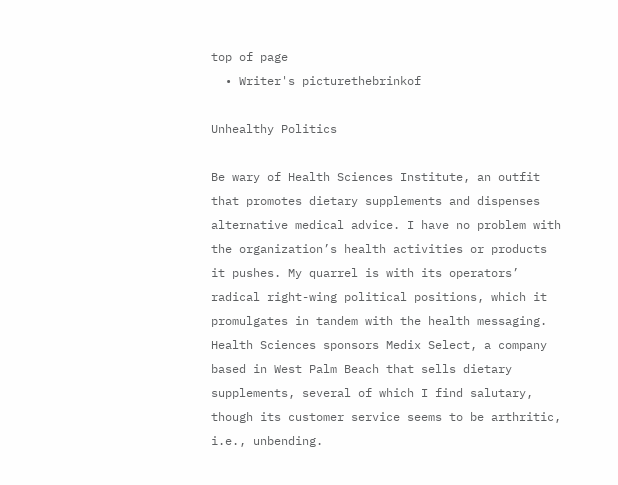top of page
  • Writer's picturethebrinkof

Unhealthy Politics

Be wary of Health Sciences Institute, an outfit that promotes dietary supplements and dispenses alternative medical advice. I have no problem with the organization’s health activities or products it pushes. My quarrel is with its operators’ radical right-wing political positions, which it promulgates in tandem with the health messaging. Health Sciences sponsors Medix Select, a company based in West Palm Beach that sells dietary supplements, several of which I find salutary, though its customer service seems to be arthritic, i.e., unbending.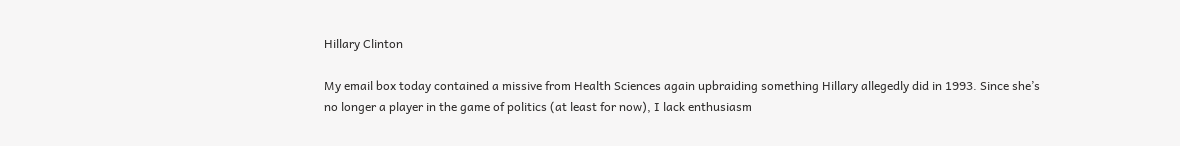Hillary Clinton

My email box today contained a missive from Health Sciences again upbraiding something Hillary allegedly did in 1993. Since she’s no longer a player in the game of politics (at least for now), I lack enthusiasm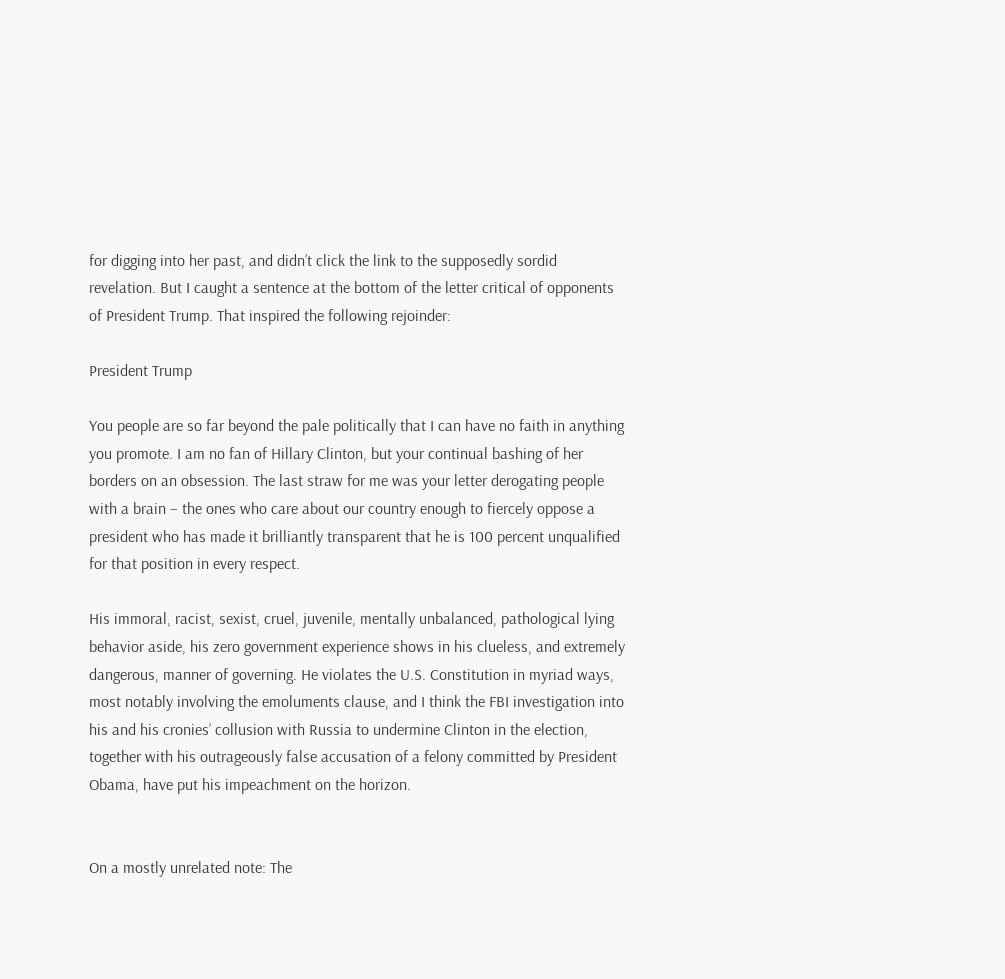for digging into her past, and didn’t click the link to the supposedly sordid revelation. But I caught a sentence at the bottom of the letter critical of opponents of President Trump. That inspired the following rejoinder:

President Trump

You people are so far beyond the pale politically that I can have no faith in anything you promote. I am no fan of Hillary Clinton, but your continual bashing of her borders on an obsession. The last straw for me was your letter derogating people with a brain – the ones who care about our country enough to fiercely oppose a president who has made it brilliantly transparent that he is 100 percent unqualified for that position in every respect.

His immoral, racist, sexist, cruel, juvenile, mentally unbalanced, pathological lying behavior aside, his zero government experience shows in his clueless, and extremely dangerous, manner of governing. He violates the U.S. Constitution in myriad ways, most notably involving the emoluments clause, and I think the FBI investigation into his and his cronies’ collusion with Russia to undermine Clinton in the election, together with his outrageously false accusation of a felony committed by President Obama, have put his impeachment on the horizon.


On a mostly unrelated note: The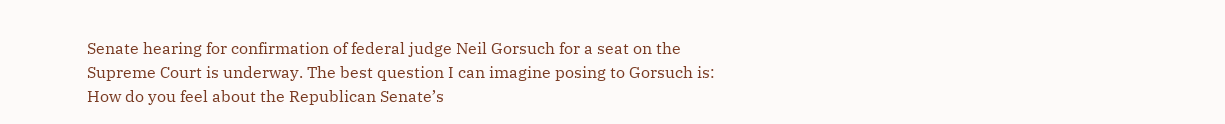Senate hearing for confirmation of federal judge Neil Gorsuch for a seat on the Supreme Court is underway. The best question I can imagine posing to Gorsuch is: How do you feel about the Republican Senate’s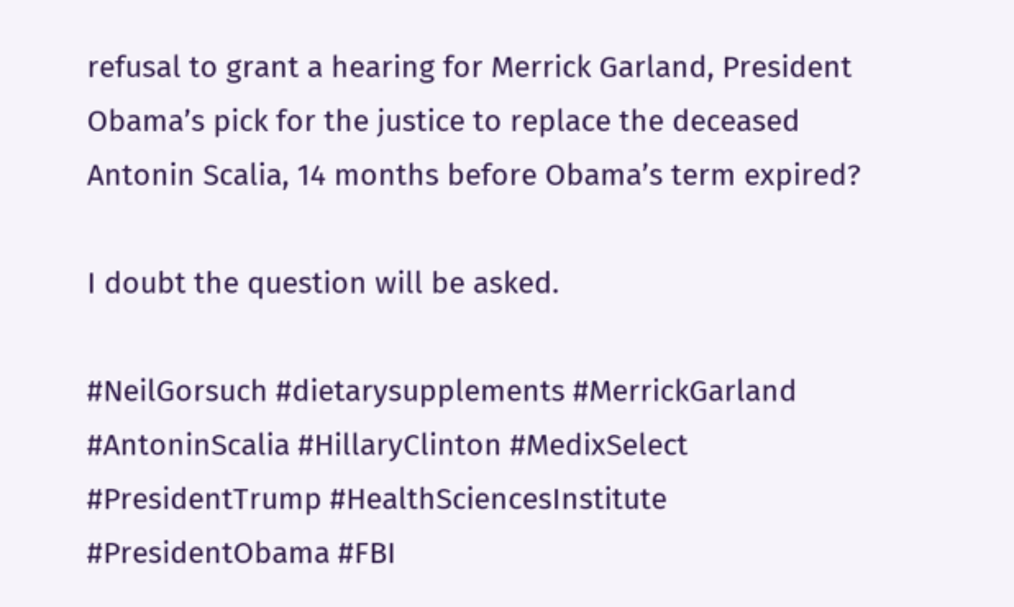refusal to grant a hearing for Merrick Garland, President Obama’s pick for the justice to replace the deceased Antonin Scalia, 14 months before Obama’s term expired?

I doubt the question will be asked.

#NeilGorsuch #dietarysupplements #MerrickGarland #AntoninScalia #HillaryClinton #MedixSelect #PresidentTrump #HealthSciencesInstitute #PresidentObama #FBI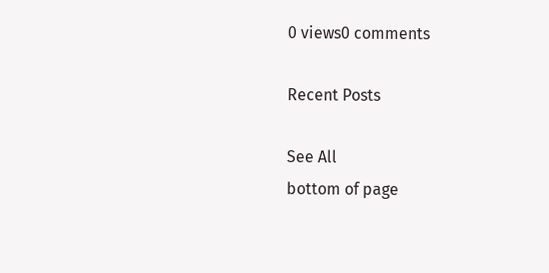0 views0 comments

Recent Posts

See All
bottom of page